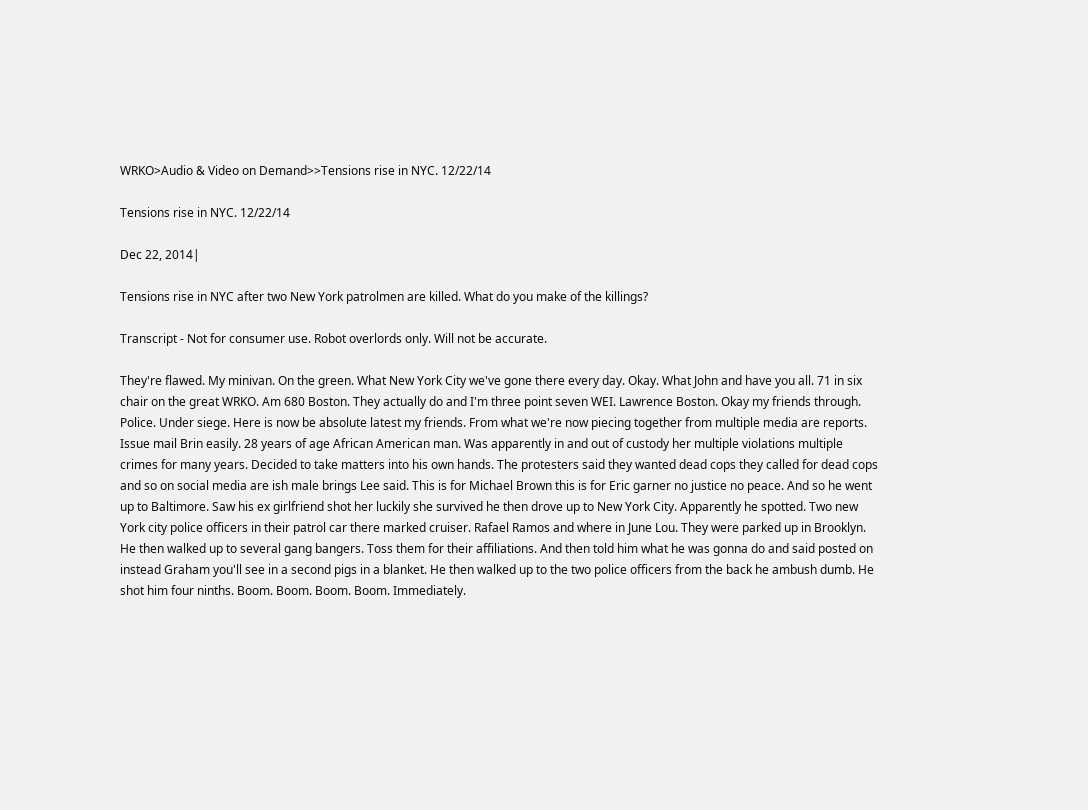WRKO>Audio & Video on Demand>>Tensions rise in NYC. 12/22/14

Tensions rise in NYC. 12/22/14

Dec 22, 2014|

Tensions rise in NYC after two New York patrolmen are killed. What do you make of the killings?

Transcript - Not for consumer use. Robot overlords only. Will not be accurate.

They're flawed. My minivan. On the green. What New York City we've gone there every day. Okay. What John and have you all. 71 in six chair on the great WRKO. Am 680 Boston. They actually do and I'm three point seven WEI. Lawrence Boston. Okay my friends through. Police. Under siege. Here is now be absolute latest my friends. From what we're now piecing together from multiple media are reports. Issue mail Brin easily. 28 years of age African American man. Was apparently in and out of custody her multiple violations multiple crimes for many years. Decided to take matters into his own hands. The protesters said they wanted dead cops they called for dead cops and so on social media are ish male brings Lee said. This is for Michael Brown this is for Eric garner no justice no peace. And so he went up to Baltimore. Saw his ex girlfriend shot her luckily she survived he then drove up to New York City. Apparently he spotted. Two new York city police officers in their patrol car there marked cruiser. Rafael Ramos and where in June Lou. They were parked up in Brooklyn. He then walked up to several gang bangers. Toss them for their affiliations. And then told him what he was gonna do and said posted on instead Graham you'll see in a second pigs in a blanket. He then walked up to the two police officers from the back he ambush dumb. He shot him four ninths. Boom. Boom. Boom. Boom. Immediately.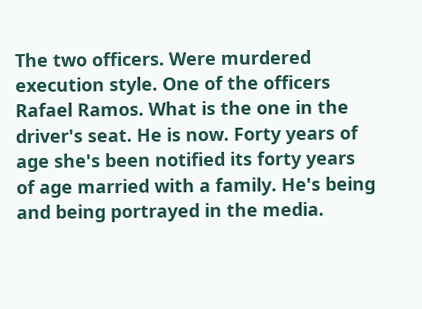The two officers. Were murdered execution style. One of the officers Rafael Ramos. What is the one in the driver's seat. He is now. Forty years of age she's been notified its forty years of age married with a family. He's being and being portrayed in the media.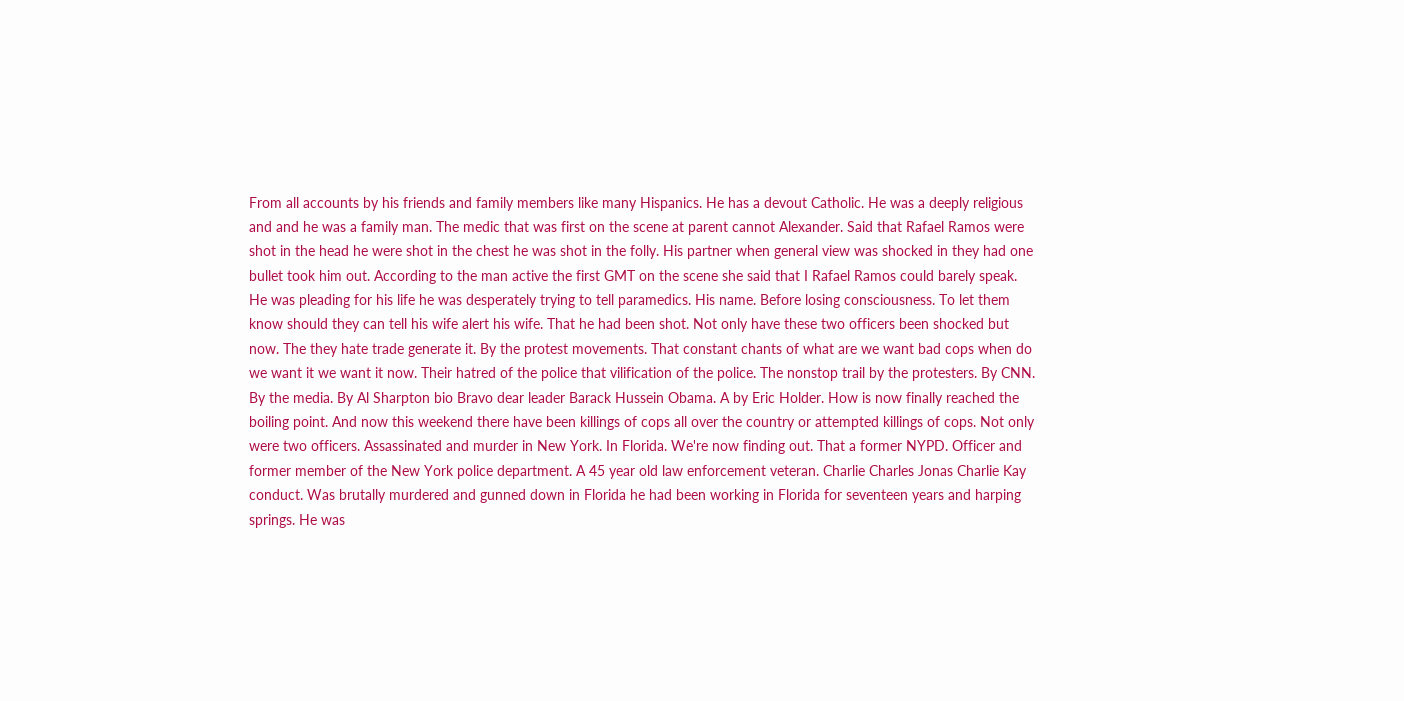From all accounts by his friends and family members like many Hispanics. He has a devout Catholic. He was a deeply religious and and he was a family man. The medic that was first on the scene at parent cannot Alexander. Said that Rafael Ramos were shot in the head he were shot in the chest he was shot in the folly. His partner when general view was shocked in they had one bullet took him out. According to the man active the first GMT on the scene she said that I Rafael Ramos could barely speak. He was pleading for his life he was desperately trying to tell paramedics. His name. Before losing consciousness. To let them know should they can tell his wife alert his wife. That he had been shot. Not only have these two officers been shocked but now. The they hate trade generate it. By the protest movements. That constant chants of what are we want bad cops when do we want it we want it now. Their hatred of the police that vilification of the police. The nonstop trail by the protesters. By CNN. By the media. By Al Sharpton bio Bravo dear leader Barack Hussein Obama. A by Eric Holder. How is now finally reached the boiling point. And now this weekend there have been killings of cops all over the country or attempted killings of cops. Not only were two officers. Assassinated and murder in New York. In Florida. We're now finding out. That a former NYPD. Officer and former member of the New York police department. A 45 year old law enforcement veteran. Charlie Charles Jonas Charlie Kay conduct. Was brutally murdered and gunned down in Florida he had been working in Florida for seventeen years and harping springs. He was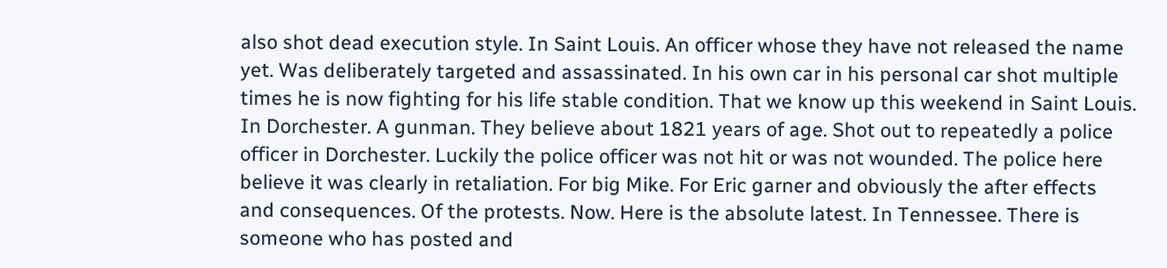also shot dead execution style. In Saint Louis. An officer whose they have not released the name yet. Was deliberately targeted and assassinated. In his own car in his personal car shot multiple times he is now fighting for his life stable condition. That we know up this weekend in Saint Louis. In Dorchester. A gunman. They believe about 1821 years of age. Shot out to repeatedly a police officer in Dorchester. Luckily the police officer was not hit or was not wounded. The police here believe it was clearly in retaliation. For big Mike. For Eric garner and obviously the after effects and consequences. Of the protests. Now. Here is the absolute latest. In Tennessee. There is someone who has posted and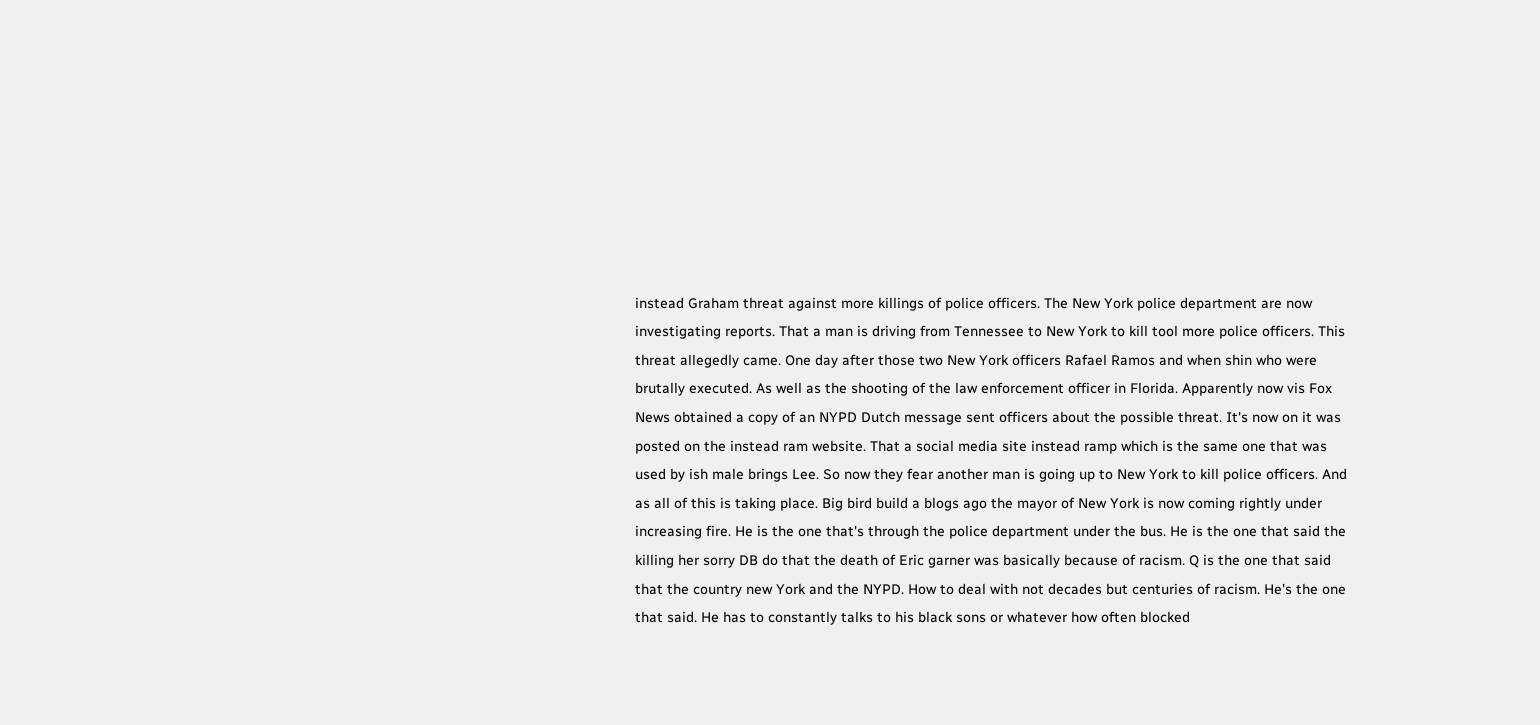instead Graham threat against more killings of police officers. The New York police department are now investigating reports. That a man is driving from Tennessee to New York to kill tool more police officers. This threat allegedly came. One day after those two New York officers Rafael Ramos and when shin who were brutally executed. As well as the shooting of the law enforcement officer in Florida. Apparently now vis Fox News obtained a copy of an NYPD Dutch message sent officers about the possible threat. It's now on it was posted on the instead ram website. That a social media site instead ramp which is the same one that was used by ish male brings Lee. So now they fear another man is going up to New York to kill police officers. And as all of this is taking place. Big bird build a blogs ago the mayor of New York is now coming rightly under increasing fire. He is the one that's through the police department under the bus. He is the one that said the killing her sorry DB do that the death of Eric garner was basically because of racism. Q is the one that said that the country new York and the NYPD. How to deal with not decades but centuries of racism. He's the one that said. He has to constantly talks to his black sons or whatever how often blocked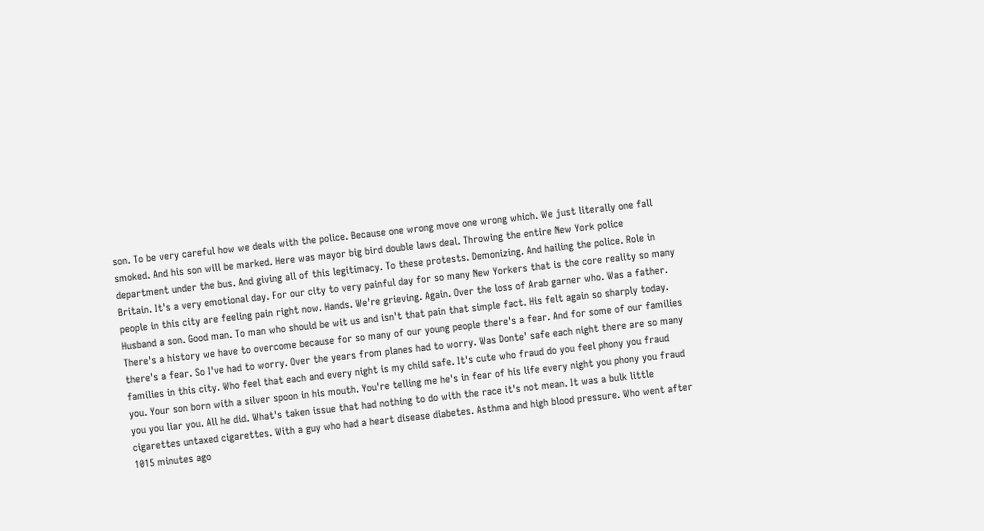son. To be very careful how we deals with the police. Because one wrong move one wrong which. We just literally one fall smoked. And his son will be marked. Here was mayor big bird double laws deal. Throwing the entire New York police department under the bus. And giving all of this legitimacy. To these protests. Demonizing. And hailing the police. Role in Britain. It's a very emotional day. For our city to very painful day for so many New Yorkers that is the core reality so many people in this city are feeling pain right now. Hands. We're grieving. Again. Over the loss of Arab garner who. Was a father. Husband a son. Good man. To man who should be wit us and isn't that pain that simple fact. His felt again so sharply today. There's a history we have to overcome because for so many of our young people there's a fear. And for some of our families there's a fear. So I've had to worry. Over the years from planes had to worry. Was Donte' safe each night there are so many families in this city. Who feel that each and every night is my child safe. It's cute who fraud do you feel phony you fraud you. Your son born with a silver spoon in his mouth. You're telling me he's in fear of his life every night you phony you fraud you you liar you. All he did. What's taken issue that had nothing to do with the race it's not mean. It was a bulk little cigarettes untaxed cigarettes. With a guy who had a heart disease diabetes. Asthma and high blood pressure. Who went after 1015 minutes ago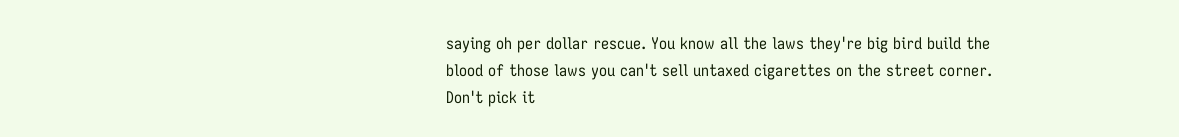saying oh per dollar rescue. You know all the laws they're big bird build the blood of those laws you can't sell untaxed cigarettes on the street corner. Don't pick it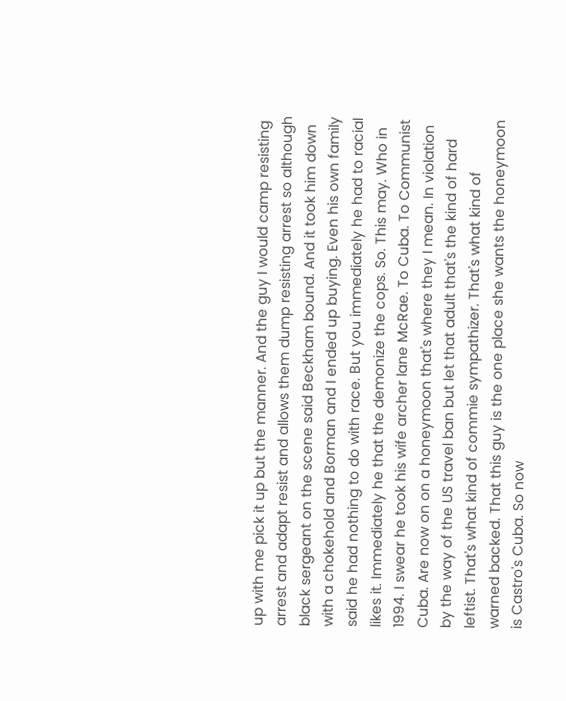up with me pick it up but the manner. And the guy I would camp resisting arrest and adapt resist and allows them dump resisting arrest so although black sergeant on the scene said Beckham bound. And it took him down with a chokehold and Borman and I ended up buying. Even his own family said he had nothing to do with race. But you immediately he had to racial likes it. Immediately he that the demonize the cops. So. This may. Who in 1994. I swear he took his wife archer lane McRae. To Cuba. To Communist Cuba. Are now on on a honeymoon that's where they I mean. In violation by the way of the US travel ban but let that adult that's the kind of hard leftist. That's what kind of commie sympathizer. That's what kind of warned backed. That this guy is the one place she wants the honeymoon is Castro's Cuba. So now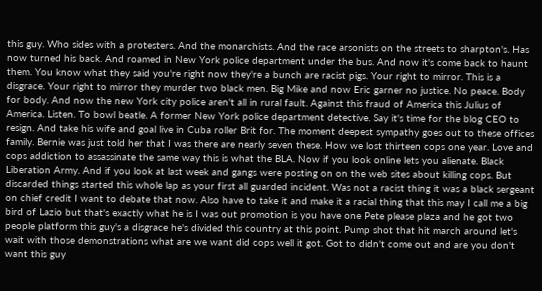this guy. Who sides with a protesters. And the monarchists. And the race arsonists on the streets to sharpton's. Has now turned his back. And roamed in New York police department under the bus. And now it's come back to haunt them. You know what they said you're right now they're a bunch are racist pigs. Your right to mirror. This is a disgrace. Your right to mirror they murder two black men. Big Mike and now Eric garner no justice. No peace. Body for body. And now the new York city police aren't all in rural fault. Against this fraud of America this Julius of America. Listen. To bowl beatle. A former New York police department detective. Say it's time for the blog CEO to resign. And take his wife and goal live in Cuba roller Brit for. The moment deepest sympathy goes out to these offices family. Bernie was just told her that I was there are nearly seven these. How we lost thirteen cops one year. Love and cops addiction to assassinate the same way this is what the BLA. Now if you look online lets you alienate. Black Liberation Army. And if you look at last week and gangs were posting on on the web sites about killing cops. But discarded things started this whole lap as your first all guarded incident. Was not a racist thing it was a black sergeant on chief credit I want to debate that now. Also have to take it and make it a racial thing that this may I call me a big bird of Lazio but that's exactly what he is I was out promotion is you have one Pete please plaza and he got two people platform this guy's a disgrace he's divided this country at this point. Pump shot that hit march around let's wait with those demonstrations what are we want did cops well it got. Got to didn't come out and are you don't want this guy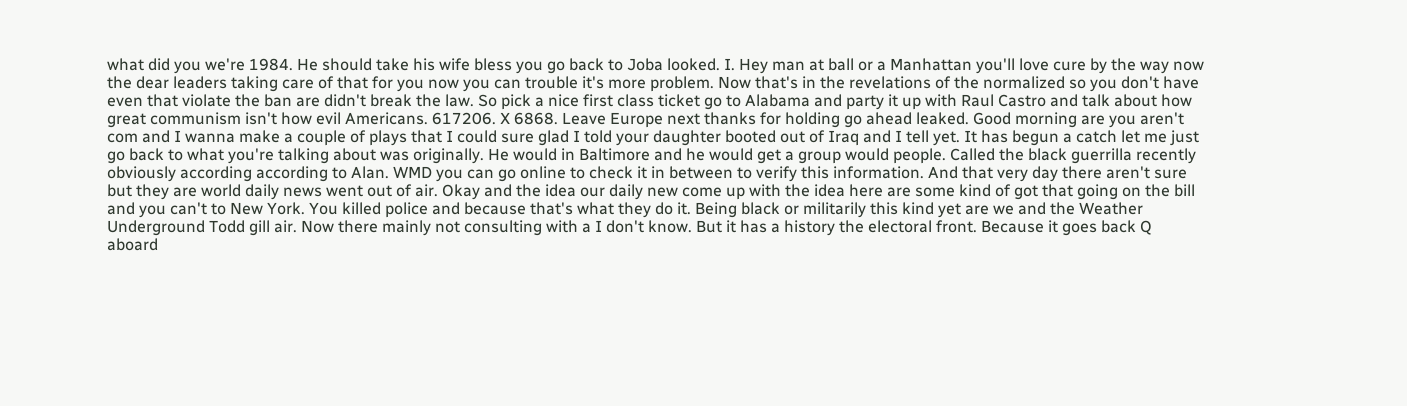what did you we're 1984. He should take his wife bless you go back to Joba looked. I. Hey man at ball or a Manhattan you'll love cure by the way now the dear leaders taking care of that for you now you can trouble it's more problem. Now that's in the revelations of the normalized so you don't have even that violate the ban are didn't break the law. So pick a nice first class ticket go to Alabama and party it up with Raul Castro and talk about how great communism isn't how evil Americans. 617206. X 6868. Leave Europe next thanks for holding go ahead leaked. Good morning are you aren't com and I wanna make a couple of plays that I could sure glad I told your daughter booted out of Iraq and I tell yet. It has begun a catch let me just go back to what you're talking about was originally. He would in Baltimore and he would get a group would people. Called the black guerrilla recently obviously according according to Alan. WMD you can go online to check it in between to verify this information. And that very day there aren't sure but they are world daily news went out of air. Okay and the idea our daily new come up with the idea here are some kind of got that going on the bill and you can't to New York. You killed police and because that's what they do it. Being black or militarily this kind yet are we and the Weather Underground Todd gill air. Now there mainly not consulting with a I don't know. But it has a history the electoral front. Because it goes back Q aboard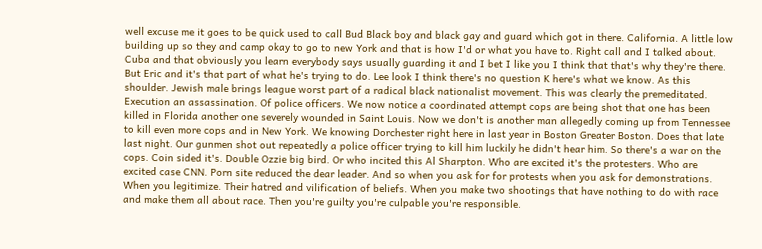well excuse me it goes to be quick used to call Bud Black boy and black gay and guard which got in there. California. A little low building up so they and camp okay to go to new York and that is how I'd or what you have to. Right call and I talked about. Cuba and that obviously you learn everybody says usually guarding it and I bet I like you I think that that's why they're there. But Eric and it's that part of what he's trying to do. Lee look I think there's no question K here's what we know. As this shoulder. Jewish male brings league worst part of a radical black nationalist movement. This was clearly the premeditated. Execution an assassination. Of police officers. We now notice a coordinated attempt cops are being shot that one has been killed in Florida another one severely wounded in Saint Louis. Now we don't is another man allegedly coming up from Tennessee to kill even more cops and in New York. We knowing Dorchester right here in last year in Boston Greater Boston. Does that late last night. Our gunmen shot out repeatedly a police officer trying to kill him luckily he didn't hear him. So there's a war on the cops. Coin sided it's. Double Ozzie big bird. Or who incited this Al Sharpton. Who are excited it's the protesters. Who are excited case CNN. Porn site reduced the dear leader. And so when you ask for for protests when you ask for demonstrations. When you legitimize. Their hatred and vilification of beliefs. When you make two shootings that have nothing to do with race and make them all about race. Then you're guilty you're culpable you're responsible.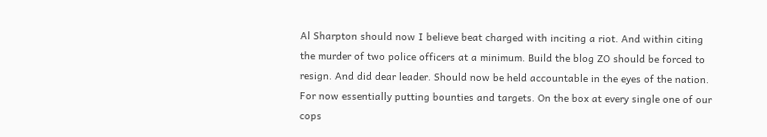Al Sharpton should now I believe beat charged with inciting a riot. And within citing the murder of two police officers at a minimum. Build the blog ZO should be forced to resign. And did dear leader. Should now be held accountable in the eyes of the nation. For now essentially putting bounties and targets. On the box at every single one of our cops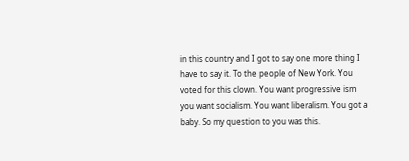in this country and I got to say one more thing I have to say it. To the people of New York. You voted for this clown. You want progressive ism you want socialism. You want liberalism. You got a baby. So my question to you was this.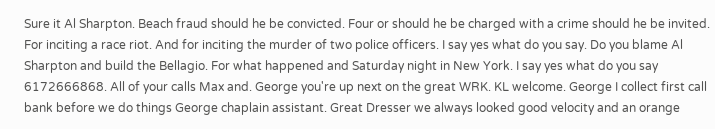Sure it Al Sharpton. Beach fraud should he be convicted. Four or should he be charged with a crime should he be invited. For inciting a race riot. And for inciting the murder of two police officers. I say yes what do you say. Do you blame Al Sharpton and build the Bellagio. For what happened and Saturday night in New York. I say yes what do you say 6172666868. All of your calls Max and. George you're up next on the great WRK. KL welcome. George I collect first call bank before we do things George chaplain assistant. Great Dresser we always looked good velocity and an orange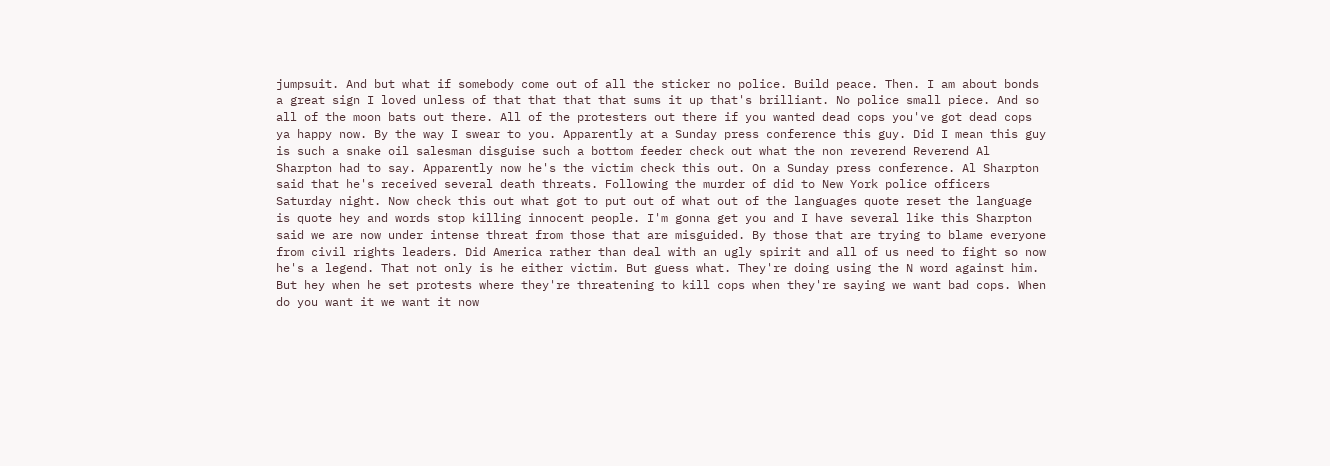jumpsuit. And but what if somebody come out of all the sticker no police. Build peace. Then. I am about bonds a great sign I loved unless of that that that that sums it up that's brilliant. No police small piece. And so all of the moon bats out there. All of the protesters out there if you wanted dead cops you've got dead cops ya happy now. By the way I swear to you. Apparently at a Sunday press conference this guy. Did I mean this guy is such a snake oil salesman disguise such a bottom feeder check out what the non reverend Reverend Al Sharpton had to say. Apparently now he's the victim check this out. On a Sunday press conference. Al Sharpton said that he's received several death threats. Following the murder of did to New York police officers Saturday night. Now check this out what got to put out of what out of the languages quote reset the language is quote hey and words stop killing innocent people. I'm gonna get you and I have several like this Sharpton said we are now under intense threat from those that are misguided. By those that are trying to blame everyone from civil rights leaders. Did America rather than deal with an ugly spirit and all of us need to fight so now he's a legend. That not only is he either victim. But guess what. They're doing using the N word against him. But hey when he set protests where they're threatening to kill cops when they're saying we want bad cops. When do you want it we want it now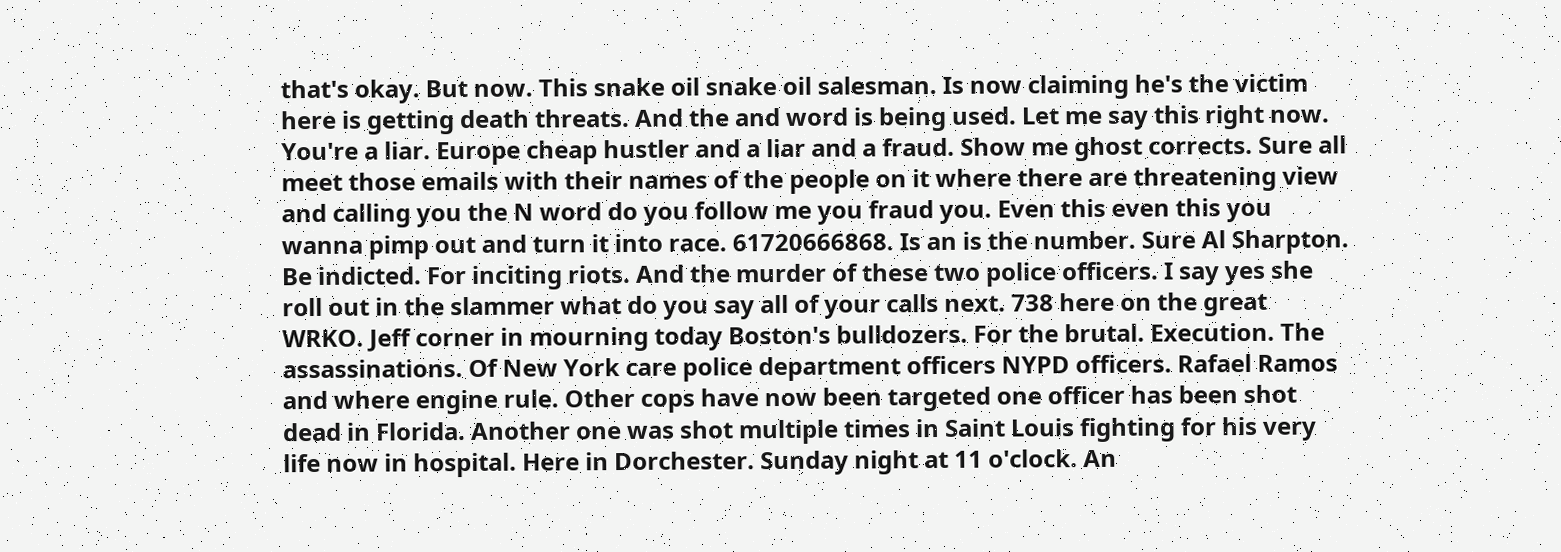that's okay. But now. This snake oil snake oil salesman. Is now claiming he's the victim here is getting death threats. And the and word is being used. Let me say this right now. You're a liar. Europe cheap hustler and a liar and a fraud. Show me ghost corrects. Sure all meet those emails with their names of the people on it where there are threatening view and calling you the N word do you follow me you fraud you. Even this even this you wanna pimp out and turn it into race. 61720666868. Is an is the number. Sure Al Sharpton. Be indicted. For inciting riots. And the murder of these two police officers. I say yes she roll out in the slammer what do you say all of your calls next. 738 here on the great WRKO. Jeff corner in mourning today Boston's bulldozers. For the brutal. Execution. The assassinations. Of New York care police department officers NYPD officers. Rafael Ramos and where engine rule. Other cops have now been targeted one officer has been shot dead in Florida. Another one was shot multiple times in Saint Louis fighting for his very life now in hospital. Here in Dorchester. Sunday night at 11 o'clock. An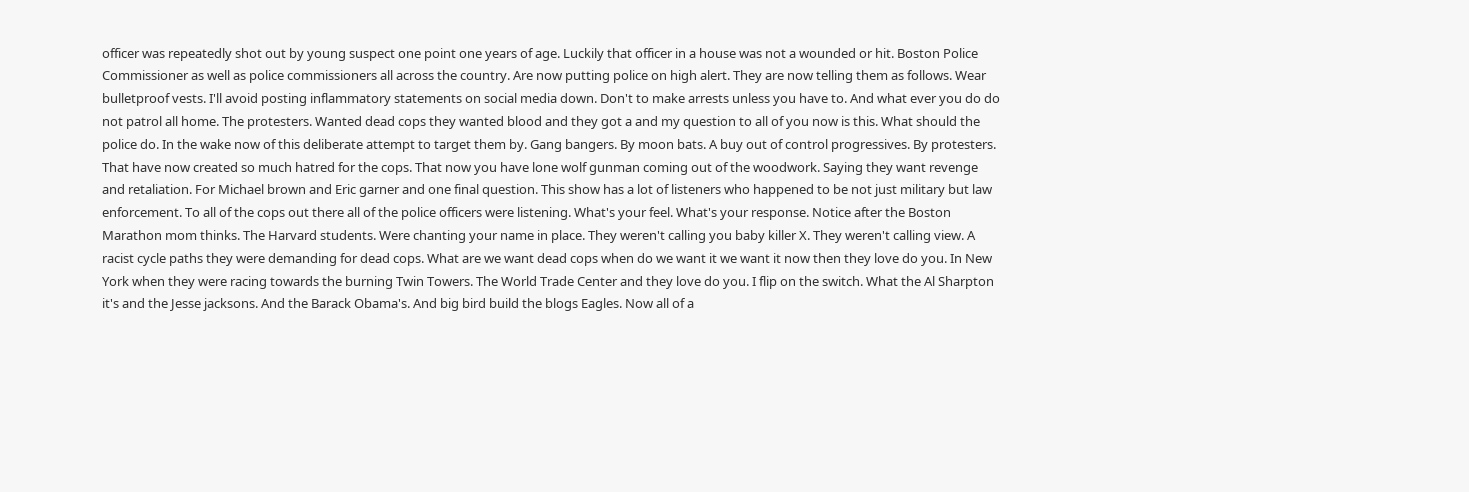officer was repeatedly shot out by young suspect one point one years of age. Luckily that officer in a house was not a wounded or hit. Boston Police Commissioner as well as police commissioners all across the country. Are now putting police on high alert. They are now telling them as follows. Wear bulletproof vests. I'll avoid posting inflammatory statements on social media down. Don't to make arrests unless you have to. And what ever you do do not patrol all home. The protesters. Wanted dead cops they wanted blood and they got a and my question to all of you now is this. What should the police do. In the wake now of this deliberate attempt to target them by. Gang bangers. By moon bats. A buy out of control progressives. By protesters. That have now created so much hatred for the cops. That now you have lone wolf gunman coming out of the woodwork. Saying they want revenge and retaliation. For Michael brown and Eric garner and one final question. This show has a lot of listeners who happened to be not just military but law enforcement. To all of the cops out there all of the police officers were listening. What's your feel. What's your response. Notice after the Boston Marathon mom thinks. The Harvard students. Were chanting your name in place. They weren't calling you baby killer X. They weren't calling view. A racist cycle paths they were demanding for dead cops. What are we want dead cops when do we want it we want it now then they love do you. In New York when they were racing towards the burning Twin Towers. The World Trade Center and they love do you. I flip on the switch. What the Al Sharpton it's and the Jesse jacksons. And the Barack Obama's. And big bird build the blogs Eagles. Now all of a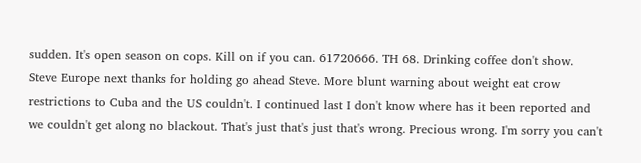sudden. It's open season on cops. Kill on if you can. 61720666. TH 68. Drinking coffee don't show. Steve Europe next thanks for holding go ahead Steve. More blunt warning about weight eat crow restrictions to Cuba and the US couldn't. I continued last I don't know where has it been reported and we couldn't get along no blackout. That's just that's just that's wrong. Precious wrong. I'm sorry you can't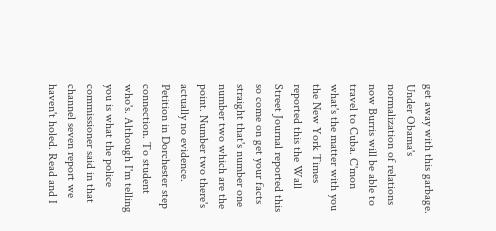get away with this garbage. Under Obama's normalization of relations now Burris will be able to travel to Cuba. C'mon what's the matter with you the New York Times reported this the Wall Street Journal reported this so come on get your facts straight that's number one number two which are the point. Number two there's actually no evidence. Petition in Dorchester step connection. To student who's. Although I'm telling you is what the police commissioner said in that channel seven report we haven't holed. Read and I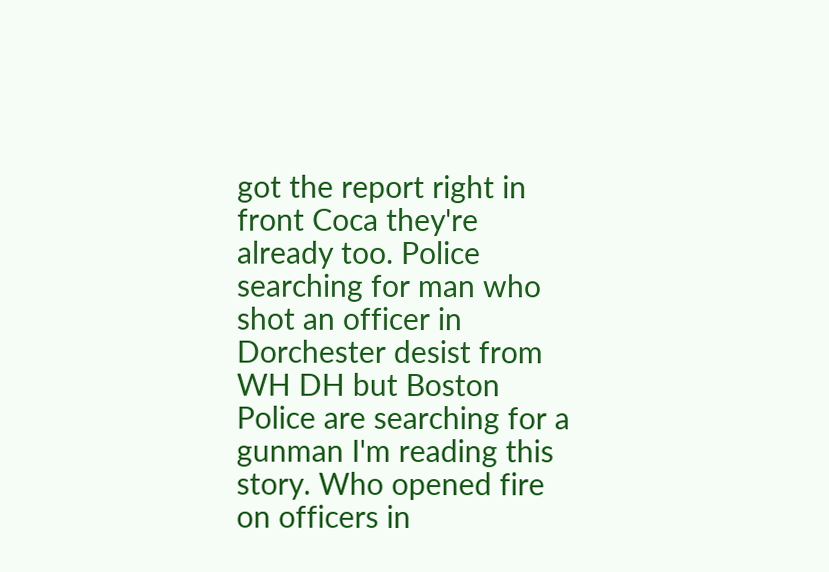got the report right in front Coca they're already too. Police searching for man who shot an officer in Dorchester desist from WH DH but Boston Police are searching for a gunman I'm reading this story. Who opened fire on officers in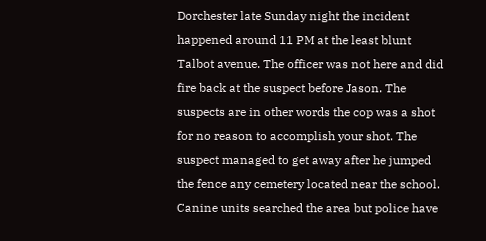Dorchester late Sunday night the incident happened around 11 PM at the least blunt Talbot avenue. The officer was not here and did fire back at the suspect before Jason. The suspects are in other words the cop was a shot for no reason to accomplish your shot. The suspect managed to get away after he jumped the fence any cemetery located near the school. Canine units searched the area but police have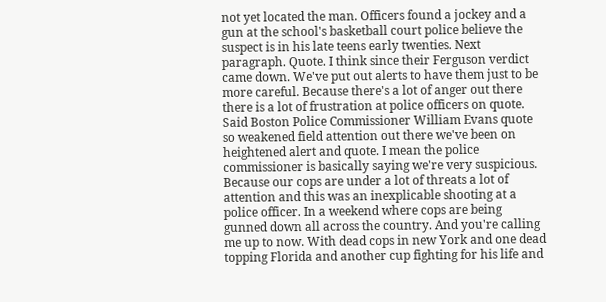not yet located the man. Officers found a jockey and a gun at the school's basketball court police believe the suspect is in his late teens early twenties. Next paragraph. Quote. I think since their Ferguson verdict came down. We've put out alerts to have them just to be more careful. Because there's a lot of anger out there there is a lot of frustration at police officers on quote. Said Boston Police Commissioner William Evans quote so weakened field attention out there we've been on heightened alert and quote. I mean the police commissioner is basically saying we're very suspicious. Because our cops are under a lot of threats a lot of attention and this was an inexplicable shooting at a police officer. In a weekend where cops are being gunned down all across the country. And you're calling me up to now. With dead cops in new York and one dead topping Florida and another cup fighting for his life and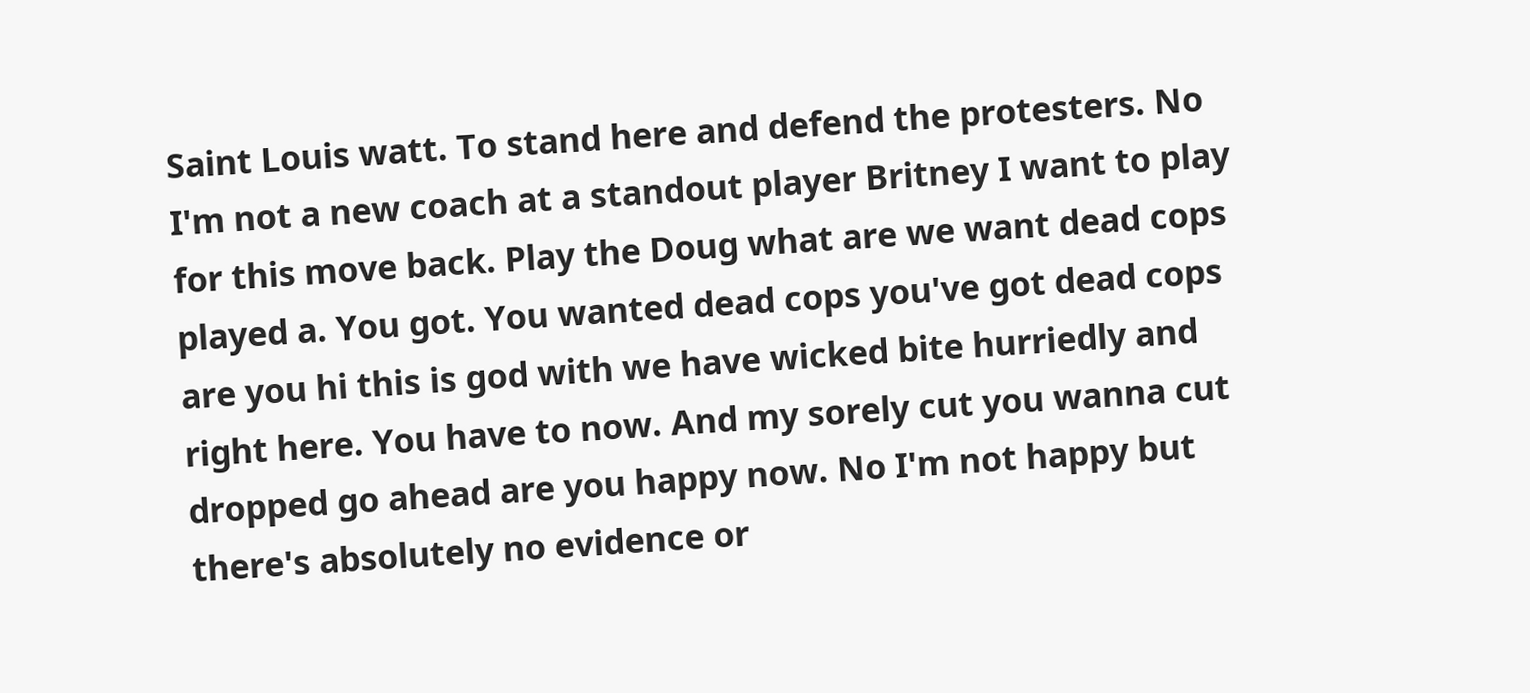Saint Louis watt. To stand here and defend the protesters. No I'm not a new coach at a standout player Britney I want to play for this move back. Play the Doug what are we want dead cops played a. You got. You wanted dead cops you've got dead cops are you hi this is god with we have wicked bite hurriedly and right here. You have to now. And my sorely cut you wanna cut dropped go ahead are you happy now. No I'm not happy but there's absolutely no evidence or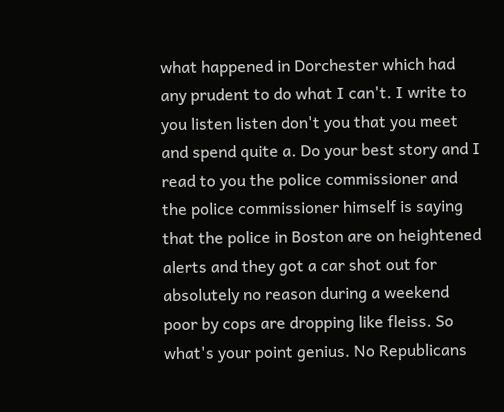what happened in Dorchester which had any prudent to do what I can't. I write to you listen listen don't you that you meet and spend quite a. Do your best story and I read to you the police commissioner and the police commissioner himself is saying that the police in Boston are on heightened alerts and they got a car shot out for absolutely no reason during a weekend poor by cops are dropping like fleiss. So what's your point genius. No Republicans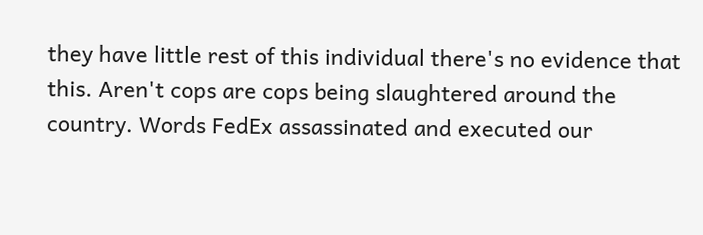they have little rest of this individual there's no evidence that this. Aren't cops are cops being slaughtered around the country. Words FedEx assassinated and executed our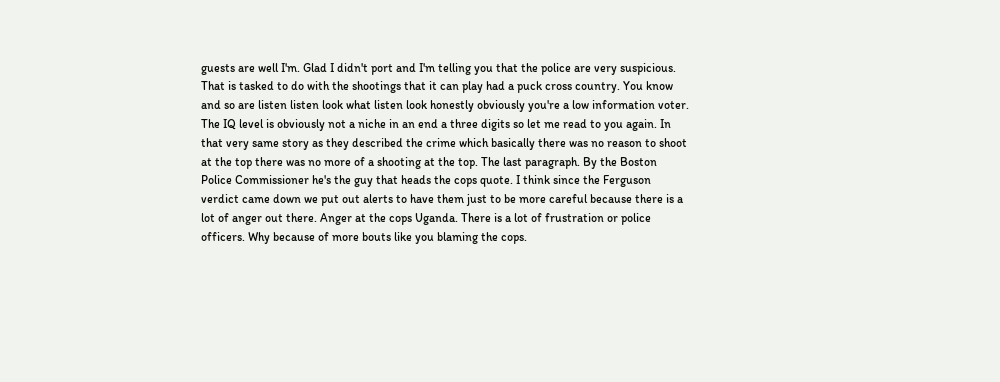guests are well I'm. Glad I didn't port and I'm telling you that the police are very suspicious. That is tasked to do with the shootings that it can play had a puck cross country. You know and so are listen listen look what listen look honestly obviously you're a low information voter. The IQ level is obviously not a niche in an end a three digits so let me read to you again. In that very same story as they described the crime which basically there was no reason to shoot at the top there was no more of a shooting at the top. The last paragraph. By the Boston Police Commissioner he's the guy that heads the cops quote. I think since the Ferguson verdict came down we put out alerts to have them just to be more careful because there is a lot of anger out there. Anger at the cops Uganda. There is a lot of frustration or police officers. Why because of more bouts like you blaming the cops.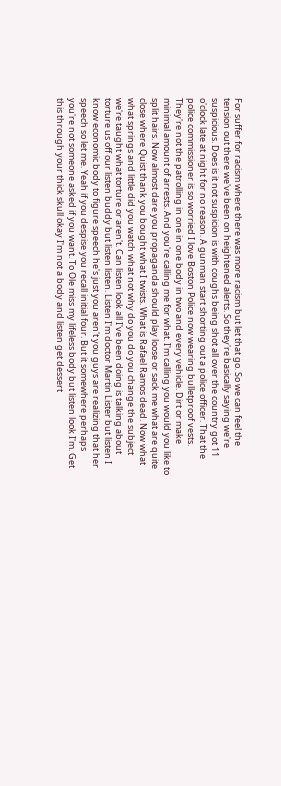For suffer for racism where there was more racism but let that go. So we can feel the tension out there we've been on heightened alerts. So they're basically saying we're suspicious. Does is it not suspicion is with coughs being shot all over the country got 11 o'clock late at night for no reason. A gunman start shorting out a police officer. That the police commissioner is so worried I love Boston Police now wearing bulletproof vests. They're not the patrolling in one in one body in two and every vehicle. Dirt or make minimal amount of arrests. And you're calling me for what. I'm calling you would you like to split hairs. Now almost dare you propaganda should play loose or sack me what are quite close where Quist thank you bought what I twists. What is Rafael Ramos dead. Now what what springs and little did you watch what not why do you do you change the subject we're taught what torture or aren't. Can listen look all I've been doing is talking about torture us off our listen buddy but listen listen. Listen I'm doctor Martin Lister but listen I know economic body to figure speech he's just you aren't you guys are realizing that her speech so let me. Yeah if you despise you recall initial four. But it somewhere perhaps you're not someone asked if you want. To Ole miss my lifeless body but listen look I'm. Get this through your thick skull okay I'm not a body and listen get dessert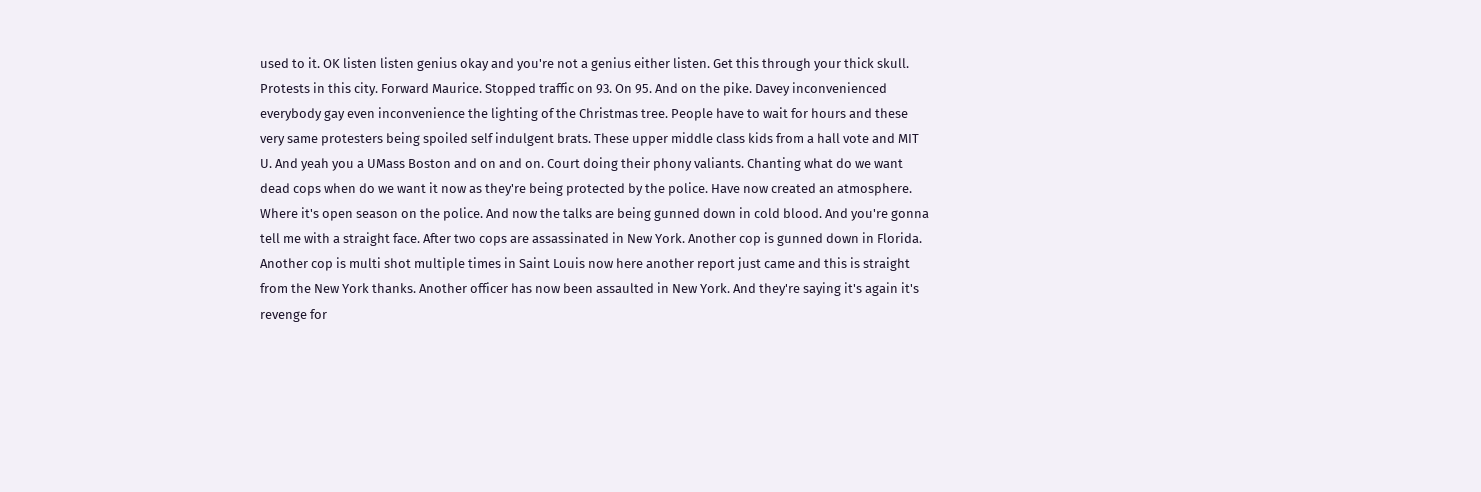used to it. OK listen listen genius okay and you're not a genius either listen. Get this through your thick skull. Protests in this city. Forward Maurice. Stopped traffic on 93. On 95. And on the pike. Davey inconvenienced everybody gay even inconvenience the lighting of the Christmas tree. People have to wait for hours and these very same protesters being spoiled self indulgent brats. These upper middle class kids from a hall vote and MIT U. And yeah you a UMass Boston and on and on. Court doing their phony valiants. Chanting what do we want dead cops when do we want it now as they're being protected by the police. Have now created an atmosphere. Where it's open season on the police. And now the talks are being gunned down in cold blood. And you're gonna tell me with a straight face. After two cops are assassinated in New York. Another cop is gunned down in Florida. Another cop is multi shot multiple times in Saint Louis now here another report just came and this is straight from the New York thanks. Another officer has now been assaulted in New York. And they're saying it's again it's revenge for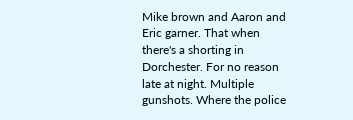Mike brown and Aaron and Eric garner. That when there's a shorting in Dorchester. For no reason late at night. Multiple gunshots. Where the police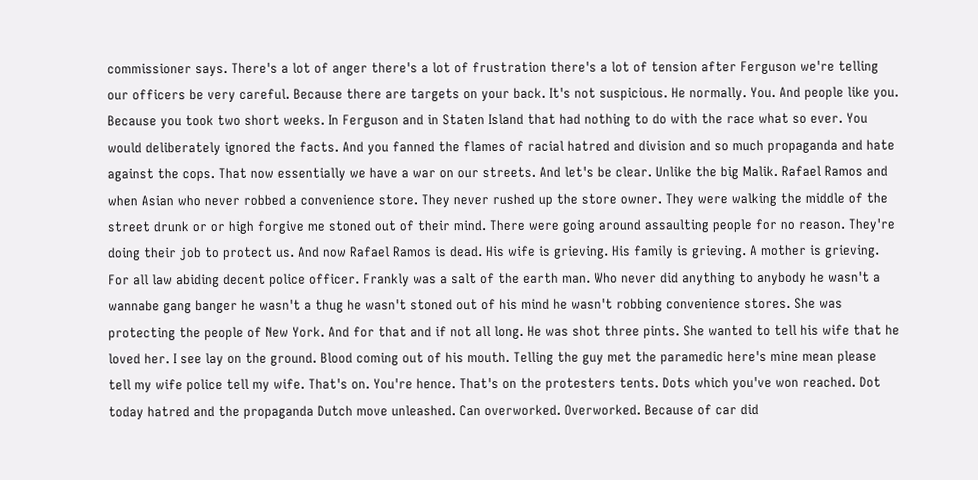commissioner says. There's a lot of anger there's a lot of frustration there's a lot of tension after Ferguson we're telling our officers be very careful. Because there are targets on your back. It's not suspicious. He normally. You. And people like you. Because you took two short weeks. In Ferguson and in Staten Island that had nothing to do with the race what so ever. You would deliberately ignored the facts. And you fanned the flames of racial hatred and division and so much propaganda and hate against the cops. That now essentially we have a war on our streets. And let's be clear. Unlike the big Malik. Rafael Ramos and when Asian who never robbed a convenience store. They never rushed up the store owner. They were walking the middle of the street drunk or or high forgive me stoned out of their mind. There were going around assaulting people for no reason. They're doing their job to protect us. And now Rafael Ramos is dead. His wife is grieving. His family is grieving. A mother is grieving. For all law abiding decent police officer. Frankly was a salt of the earth man. Who never did anything to anybody he wasn't a wannabe gang banger he wasn't a thug he wasn't stoned out of his mind he wasn't robbing convenience stores. She was protecting the people of New York. And for that and if not all long. He was shot three pints. She wanted to tell his wife that he loved her. I see lay on the ground. Blood coming out of his mouth. Telling the guy met the paramedic here's mine mean please tell my wife police tell my wife. That's on. You're hence. That's on the protesters tents. Dots which you've won reached. Dot today hatred and the propaganda Dutch move unleashed. Can overworked. Overworked. Because of car did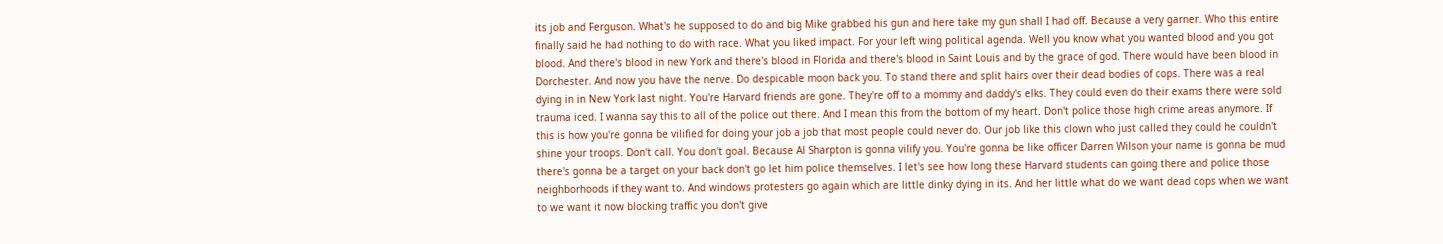its job and Ferguson. What's he supposed to do and big Mike grabbed his gun and here take my gun shall I had off. Because a very garner. Who this entire finally said he had nothing to do with race. What you liked impact. For your left wing political agenda. Well you know what you wanted blood and you got blood. And there's blood in new York and there's blood in Florida and there's blood in Saint Louis and by the grace of god. There would have been blood in Dorchester. And now you have the nerve. Do despicable moon back you. To stand there and split hairs over their dead bodies of cops. There was a real dying in in New York last night. You're Harvard friends are gone. They're off to a mommy and daddy's elks. They could even do their exams there were sold trauma iced. I wanna say this to all of the police out there. And I mean this from the bottom of my heart. Don't police those high crime areas anymore. If this is how you're gonna be vilified for doing your job a job that most people could never do. Our job like this clown who just called they could he couldn't shine your troops. Don't call. You don't goal. Because Al Sharpton is gonna vilify you. You're gonna be like officer Darren Wilson your name is gonna be mud there's gonna be a target on your back don't go let him police themselves. I let's see how long these Harvard students can going there and police those neighborhoods if they want to. And windows protesters go again which are little dinky dying in its. And her little what do we want dead cops when we want to we want it now blocking traffic you don't give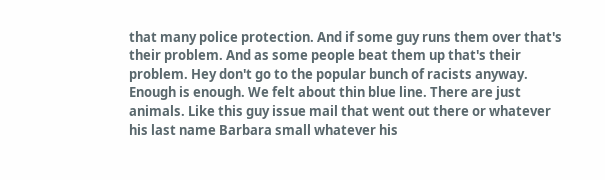that many police protection. And if some guy runs them over that's their problem. And as some people beat them up that's their problem. Hey don't go to the popular bunch of racists anyway. Enough is enough. We felt about thin blue line. There are just animals. Like this guy issue mail that went out there or whatever his last name Barbara small whatever his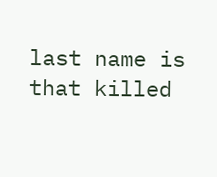last name is that killed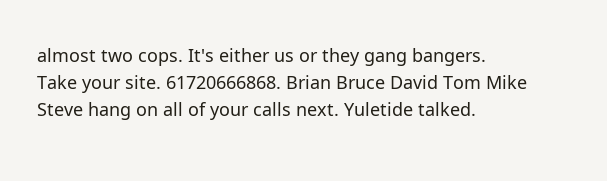almost two cops. It's either us or they gang bangers. Take your site. 61720666868. Brian Bruce David Tom Mike Steve hang on all of your calls next. Yuletide talked.